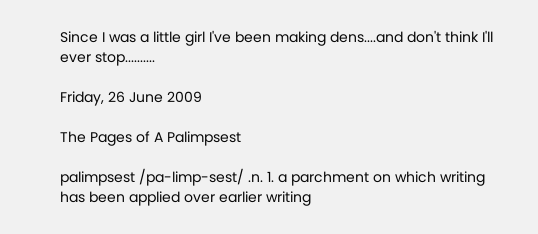Since I was a little girl I've been making dens....and don't think I'll ever stop..........

Friday, 26 June 2009

The Pages of A Palimpsest

palimpsest /pa-limp-sest/ .n. 1. a parchment on which writing has been applied over earlier writing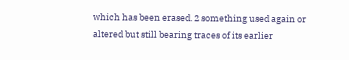which has been erased. 2 something used again or altered but still bearing traces of its earlier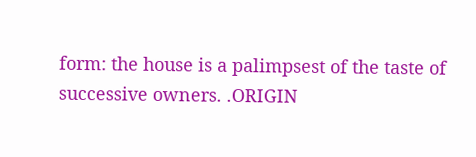form: the house is a palimpsest of the taste of successive owners. .ORIGIN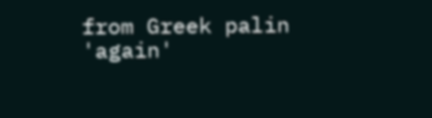from Greek palin 'again'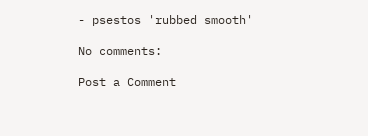- psestos 'rubbed smooth'

No comments:

Post a Comment